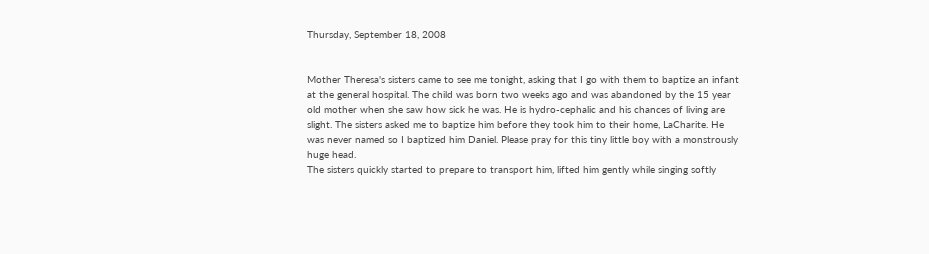Thursday, September 18, 2008


Mother Theresa's sisters came to see me tonight, asking that I go with them to baptize an infant at the general hospital. The child was born two weeks ago and was abandoned by the 15 year old mother when she saw how sick he was. He is hydro-cephalic and his chances of living are slight. The sisters asked me to baptize him before they took him to their home, LaCharite. He was never named so I baptized him Daniel. Please pray for this tiny little boy with a monstrously huge head.
The sisters quickly started to prepare to transport him, lifted him gently while singing softly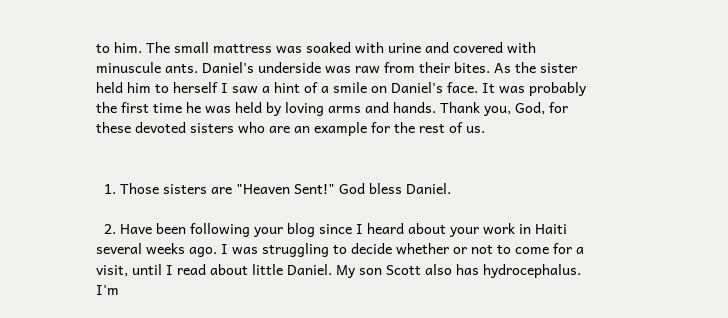to him. The small mattress was soaked with urine and covered with minuscule ants. Daniel's underside was raw from their bites. As the sister held him to herself I saw a hint of a smile on Daniel's face. It was probably the first time he was held by loving arms and hands. Thank you, God, for these devoted sisters who are an example for the rest of us.


  1. Those sisters are "Heaven Sent!" God bless Daniel.

  2. Have been following your blog since I heard about your work in Haiti several weeks ago. I was struggling to decide whether or not to come for a visit, until I read about little Daniel. My son Scott also has hydrocephalus. I'm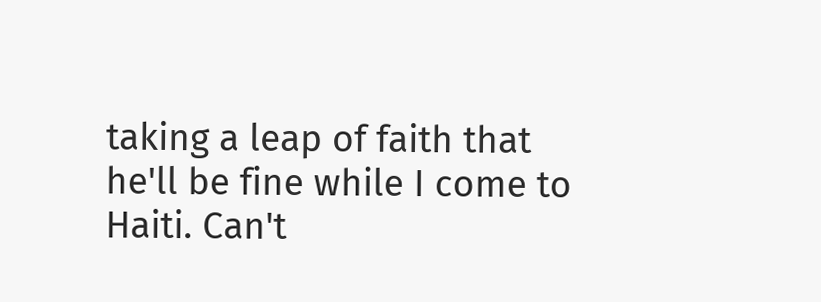taking a leap of faith that he'll be fine while I come to Haiti. Can't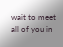wait to meet all of you in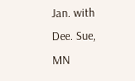Jan. with Dee. Sue, MN